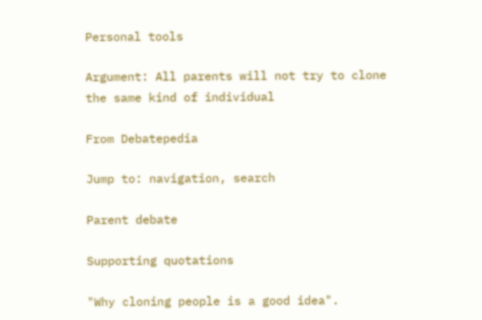Personal tools

Argument: All parents will not try to clone the same kind of individual

From Debatepedia

Jump to: navigation, search

Parent debate

Supporting quotations

"Why cloning people is a good idea".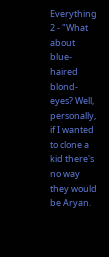Everything 2 - "What about blue-haired blond-eyes? Well, personally, if I wanted to clone a kid there's no way they would be Aryan.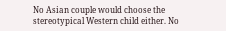No Asian couple would choose the stereotypical Western child either. No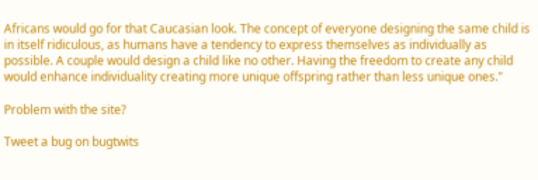Africans would go for that Caucasian look. The concept of everyone designing the same child is in itself ridiculous, as humans have a tendency to express themselves as individually as possible. A couple would design a child like no other. Having the freedom to create any child would enhance individuality creating more unique offspring rather than less unique ones."

Problem with the site?

Tweet a bug on bugtwits